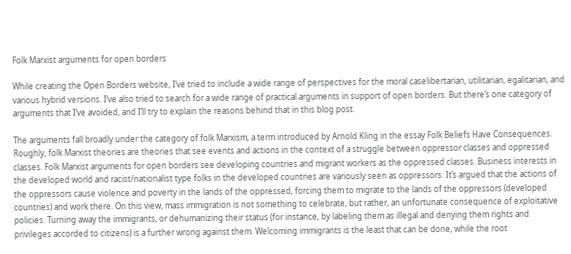Folk Marxist arguments for open borders

While creating the Open Borders website, I’ve tried to include a wide range of perspectives for the moral caselibertarian, utilitarian, egalitarian, and various hybrid versions. I’ve also tried to search for a wide range of practical arguments in support of open borders. But there’s one category of arguments that I’ve avoided, and I’ll try to explain the reasons behind that in this blog post.

The arguments fall broadly under the category of folk Marxism, a term introduced by Arnold Kling in the essay Folk Beliefs Have Consequences. Roughly, folk Marxist theories are theories that see events and actions in the context of a struggle between oppressor classes and oppressed classes. Folk Marxist arguments for open borders see developing countries and migrant workers as the oppressed classes. Business interests in the developed world and racist/nationalist type folks in the developed countries are variously seen as oppressors. It’s argued that the actions of the oppressors cause violence and poverty in the lands of the oppressed, forcing them to migrate to the lands of the oppressors (developed countries) and work there. On this view, mass immigration is not something to celebrate, but rather, an unfortunate consequence of exploitative policies. Turning away the immigrants, or dehumanizing their status (for instance, by labeling them as illegal and denying them rights and privileges accorded to citizens) is a further wrong against them. Welcoming immigrants is the least that can be done, while the root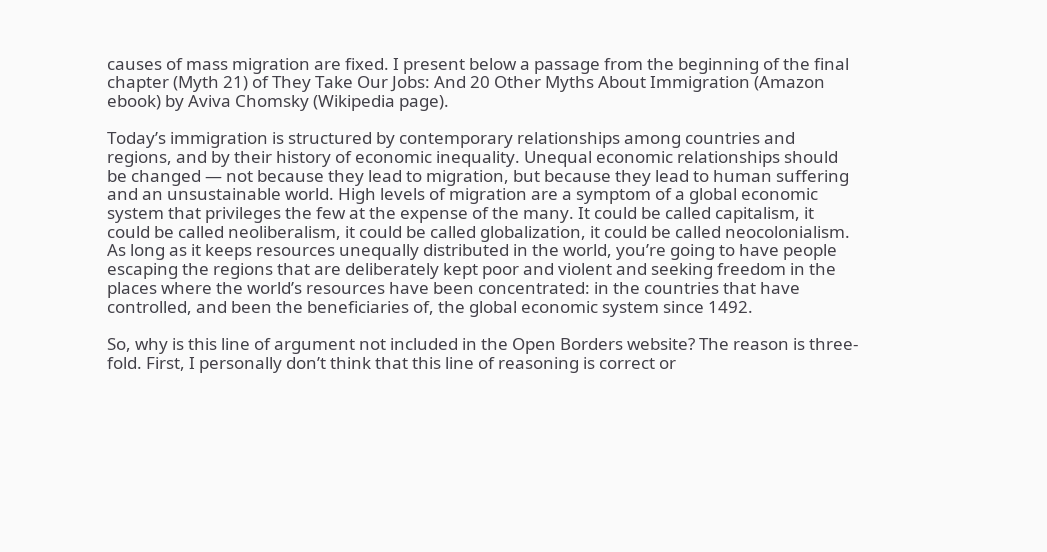causes of mass migration are fixed. I present below a passage from the beginning of the final chapter (Myth 21) of They Take Our Jobs: And 20 Other Myths About Immigration (Amazon ebook) by Aviva Chomsky (Wikipedia page).

Today’s immigration is structured by contemporary relationships among countries and regions, and by their history of economic inequality. Unequal economic relationships should be changed — not because they lead to migration, but because they lead to human suffering and an unsustainable world. High levels of migration are a symptom of a global economic system that privileges the few at the expense of the many. It could be called capitalism, it could be called neoliberalism, it could be called globalization, it could be called neocolonialism. As long as it keeps resources unequally distributed in the world, you’re going to have people escaping the regions that are deliberately kept poor and violent and seeking freedom in the places where the world’s resources have been concentrated: in the countries that have controlled, and been the beneficiaries of, the global economic system since 1492.

So, why is this line of argument not included in the Open Borders website? The reason is three-fold. First, I personally don’t think that this line of reasoning is correct or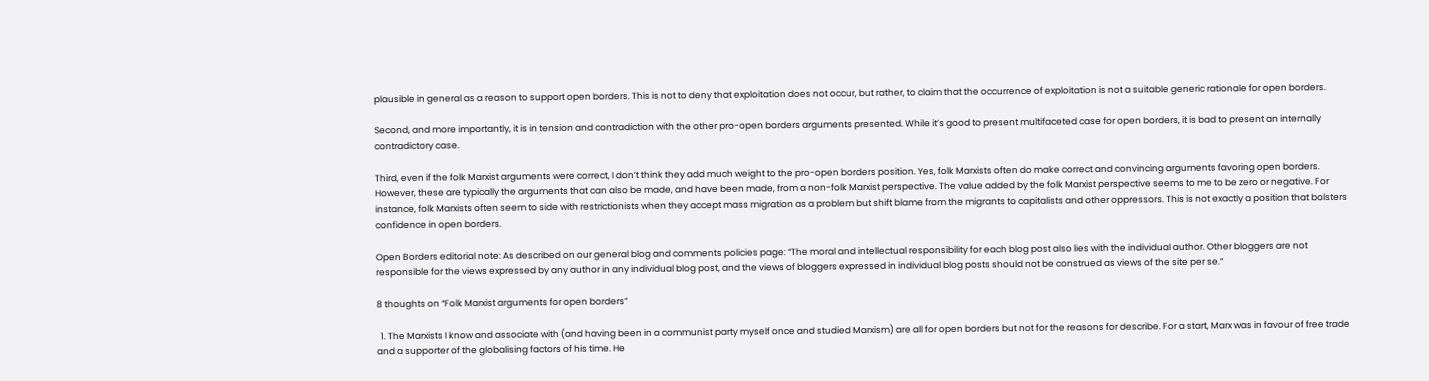plausible in general as a reason to support open borders. This is not to deny that exploitation does not occur, but rather, to claim that the occurrence of exploitation is not a suitable generic rationale for open borders.

Second, and more importantly, it is in tension and contradiction with the other pro-open borders arguments presented. While it’s good to present multifaceted case for open borders, it is bad to present an internally contradictory case.

Third, even if the folk Marxist arguments were correct, I don’t think they add much weight to the pro-open borders position. Yes, folk Marxists often do make correct and convincing arguments favoring open borders. However, these are typically the arguments that can also be made, and have been made, from a non-folk Marxist perspective. The value added by the folk Marxist perspective seems to me to be zero or negative. For instance, folk Marxists often seem to side with restrictionists when they accept mass migration as a problem but shift blame from the migrants to capitalists and other oppressors. This is not exactly a position that bolsters confidence in open borders.

Open Borders editorial note: As described on our general blog and comments policies page: “The moral and intellectual responsibility for each blog post also lies with the individual author. Other bloggers are not responsible for the views expressed by any author in any individual blog post, and the views of bloggers expressed in individual blog posts should not be construed as views of the site per se.”

8 thoughts on “Folk Marxist arguments for open borders”

  1. The Marxists I know and associate with (and having been in a communist party myself once and studied Marxism) are all for open borders but not for the reasons for describe. For a start, Marx was in favour of free trade and a supporter of the globalising factors of his time. He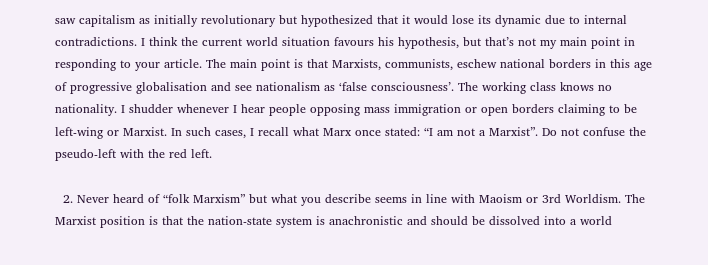saw capitalism as initially revolutionary but hypothesized that it would lose its dynamic due to internal contradictions. I think the current world situation favours his hypothesis, but that’s not my main point in responding to your article. The main point is that Marxists, communists, eschew national borders in this age of progressive globalisation and see nationalism as ‘false consciousness’. The working class knows no nationality. I shudder whenever I hear people opposing mass immigration or open borders claiming to be left-wing or Marxist. In such cases, I recall what Marx once stated: “I am not a Marxist”. Do not confuse the pseudo-left with the red left.

  2. Never heard of “folk Marxism” but what you describe seems in line with Maoism or 3rd Worldism. The Marxist position is that the nation-state system is anachronistic and should be dissolved into a world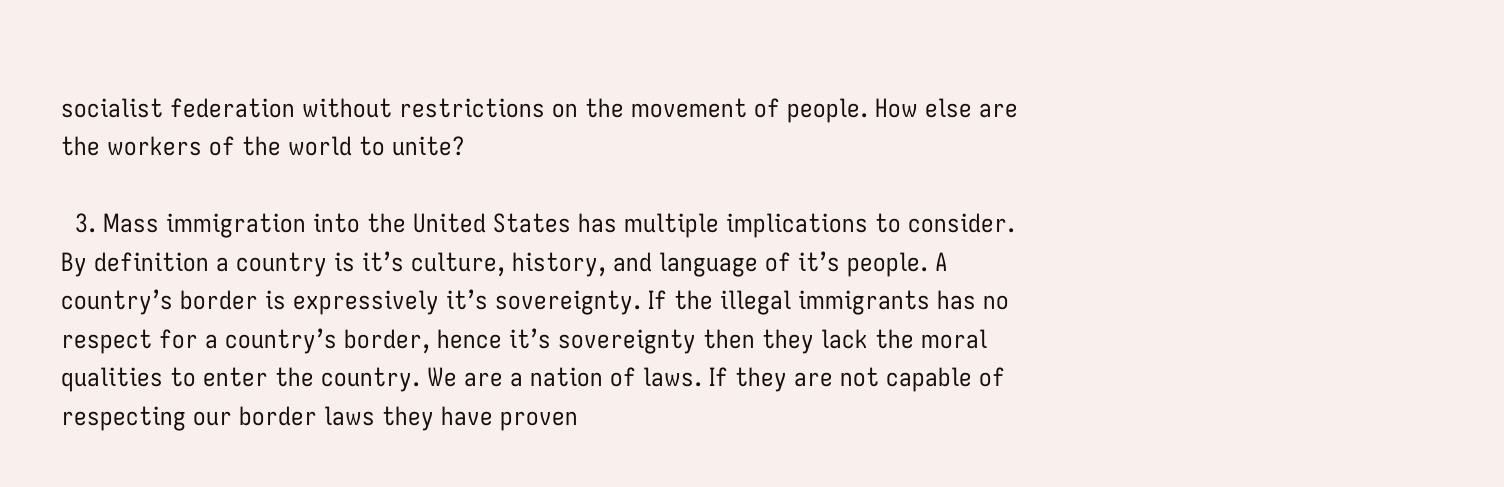socialist federation without restrictions on the movement of people. How else are the workers of the world to unite?

  3. Mass immigration into the United States has multiple implications to consider. By definition a country is it’s culture, history, and language of it’s people. A country’s border is expressively it’s sovereignty. If the illegal immigrants has no respect for a country’s border, hence it’s sovereignty then they lack the moral qualities to enter the country. We are a nation of laws. If they are not capable of respecting our border laws they have proven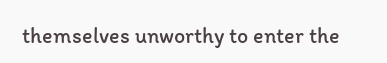themselves unworthy to enter the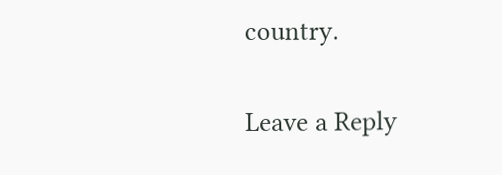country.

Leave a Reply